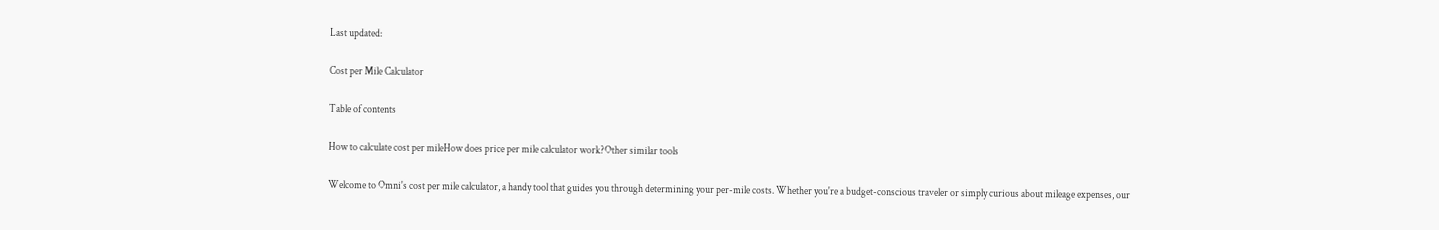Last updated:

Cost per Mile Calculator

Table of contents

How to calculate cost per mileHow does price per mile calculator work?Other similar tools

Welcome to Omni's cost per mile calculator, a handy tool that guides you through determining your per-mile costs. Whether you're a budget-conscious traveler or simply curious about mileage expenses, our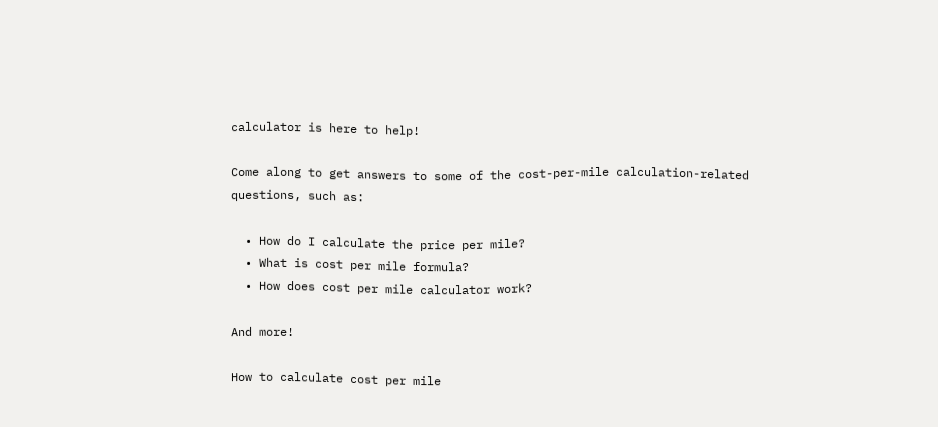calculator is here to help!

Come along to get answers to some of the cost-per-mile calculation-related questions, such as:

  • How do I calculate the price per mile?
  • What is cost per mile formula?
  • How does cost per mile calculator work?

And more!

How to calculate cost per mile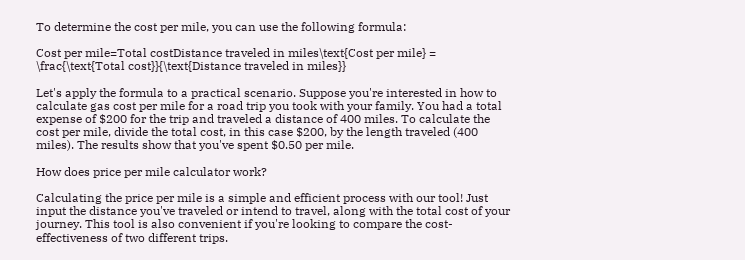To determine the cost per mile, you can use the following formula:

Cost per mile=Total costDistance traveled in miles\text{Cost per mile} = \frac{\text{Total cost}}{\text{Distance traveled in miles}}

Let's apply the formula to a practical scenario. Suppose you're interested in how to calculate gas cost per mile for a road trip you took with your family. You had a total expense of $200 for the trip and traveled a distance of 400 miles. To calculate the cost per mile, divide the total cost, in this case $200, by the length traveled (400 miles). The results show that you've spent $0.50 per mile.

How does price per mile calculator work?

Calculating the price per mile is a simple and efficient process with our tool! Just input the distance you've traveled or intend to travel, along with the total cost of your journey. This tool is also convenient if you're looking to compare the cost-effectiveness of two different trips.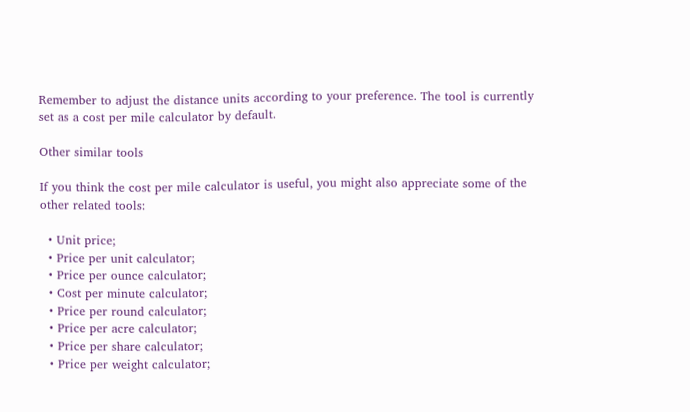Remember to adjust the distance units according to your preference. The tool is currently set as a cost per mile calculator by default.

Other similar tools

If you think the cost per mile calculator is useful, you might also appreciate some of the other related tools:

  • Unit price;
  • Price per unit calculator;
  • Price per ounce calculator;
  • Cost per minute calculator;
  • Price per round calculator;
  • Price per acre calculator;
  • Price per share calculator;
  • Price per weight calculator;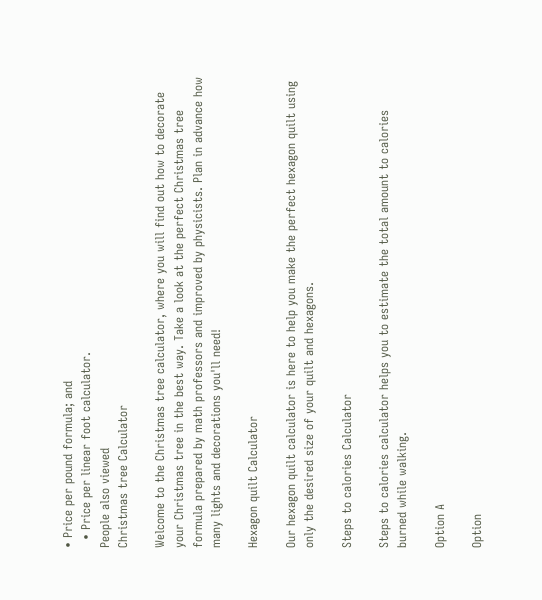• Price per pound formula; and
  • Price per linear foot calculator.
People also viewed
Christmas tree Calculator

Welcome to the Christmas tree calculator, where you will find out how to decorate your Christmas tree in the best way. Take a look at the perfect Christmas tree formula prepared by math professors and improved by physicists. Plan in advance how many lights and decorations you'll need!

Hexagon quilt Calculator

Our hexagon quilt calculator is here to help you make the perfect hexagon quilt using only the desired size of your quilt and hexagons.

Steps to calories Calculator

Steps to calories calculator helps you to estimate the total amount to calories burned while walking.

Option A

Option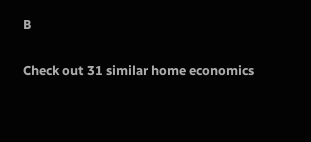B

Check out 31 similar home economics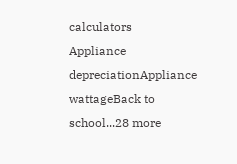calculators
Appliance depreciationAppliance wattageBack to school...28 more